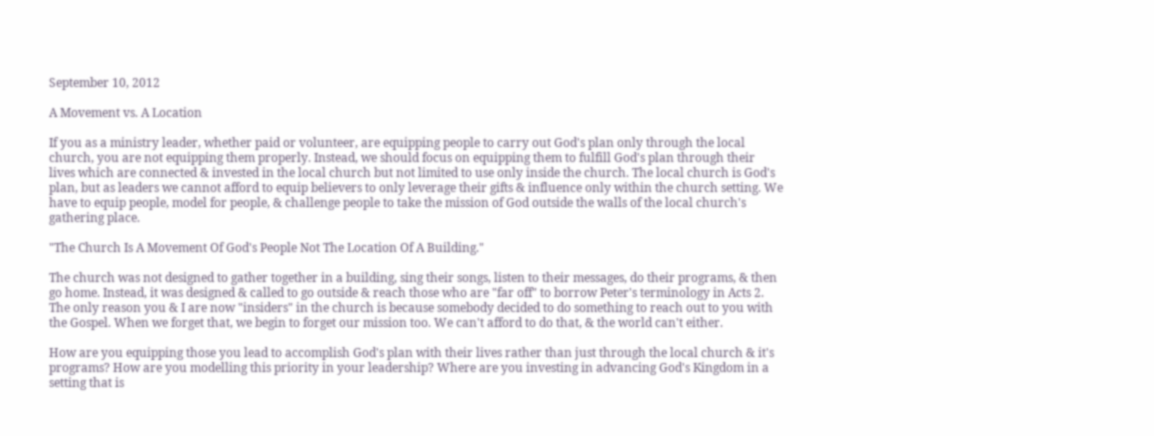September 10, 2012

A Movement vs. A Location

If you as a ministry leader, whether paid or volunteer, are equipping people to carry out God's plan only through the local church, you are not equipping them properly. Instead, we should focus on equipping them to fulfill God's plan through their lives which are connected & invested in the local church but not limited to use only inside the church. The local church is God's plan, but as leaders we cannot afford to equip believers to only leverage their gifts & influence only within the church setting. We have to equip people, model for people, & challenge people to take the mission of God outside the walls of the local church's gathering place.

"The Church Is A Movement Of God's People Not The Location Of A Building."

The church was not designed to gather together in a building, sing their songs, listen to their messages, do their programs, & then go home. Instead, it was designed & called to go outside & reach those who are "far off" to borrow Peter's terminology in Acts 2. The only reason you & I are now "insiders" in the church is because somebody decided to do something to reach out to you with the Gospel. When we forget that, we begin to forget our mission too. We can't afford to do that, & the world can't either.

How are you equipping those you lead to accomplish God's plan with their lives rather than just through the local church & it's programs? How are you modelling this priority in your leadership? Where are you investing in advancing God's Kingdom in a setting that is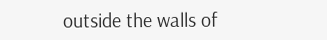outside the walls of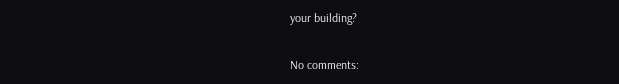your building?

No comments: